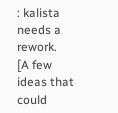: kalista needs a rework.
[A few ideas that could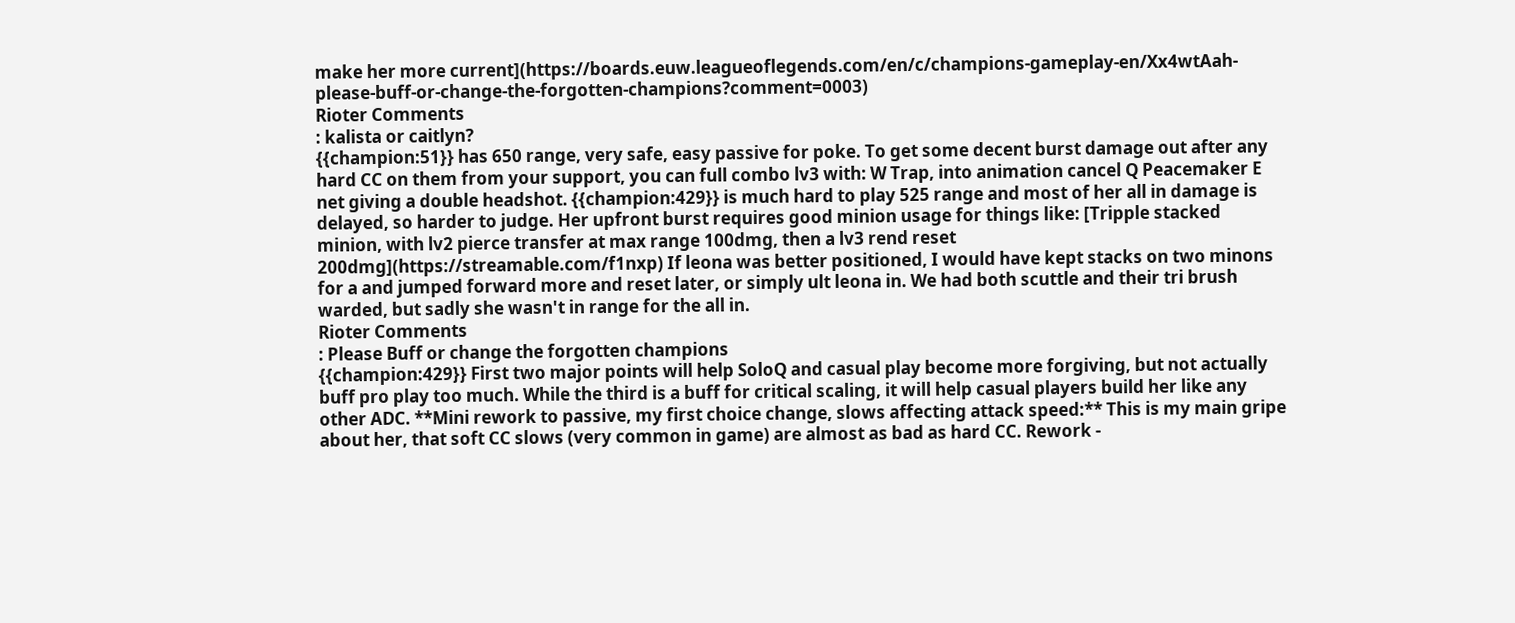make her more current](https://boards.euw.leagueoflegends.com/en/c/champions-gameplay-en/Xx4wtAah-please-buff-or-change-the-forgotten-champions?comment=0003)
Rioter Comments
: kalista or caitlyn?
{{champion:51}} has 650 range, very safe, easy passive for poke. To get some decent burst damage out after any hard CC on them from your support, you can full combo lv3 with: W Trap, into animation cancel Q Peacemaker E net giving a double headshot. {{champion:429}} is much hard to play 525 range and most of her all in damage is delayed, so harder to judge. Her upfront burst requires good minion usage for things like: [Tripple stacked minion, with lv2 pierce transfer at max range 100dmg, then a lv3 rend reset 200dmg](https://streamable.com/f1nxp) If leona was better positioned, I would have kept stacks on two minons for a and jumped forward more and reset later, or simply ult leona in. We had both scuttle and their tri brush warded, but sadly she wasn't in range for the all in.
Rioter Comments
: Please Buff or change the forgotten champions
{{champion:429}} First two major points will help SoloQ and casual play become more forgiving, but not actually buff pro play too much. While the third is a buff for critical scaling, it will help casual players build her like any other ADC. **Mini rework to passive, my first choice change, slows affecting attack speed:** This is my main gripe about her, that soft CC slows (very common in game) are almost as bad as hard CC. Rework -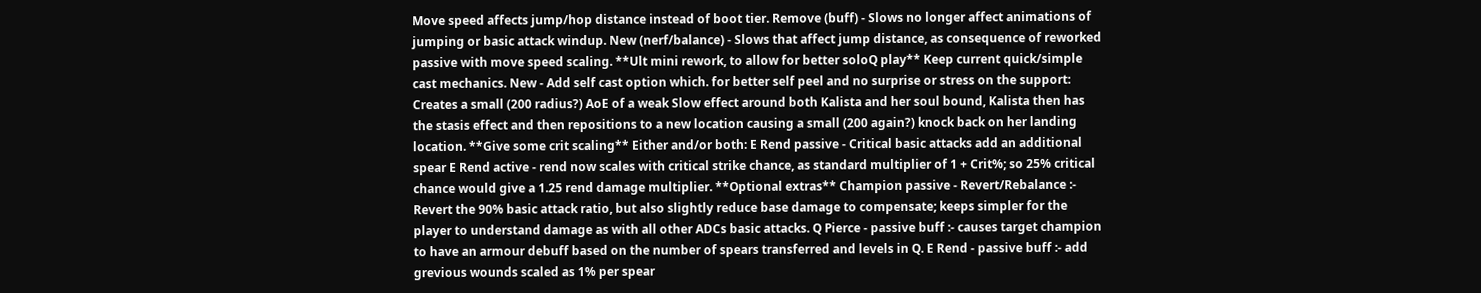Move speed affects jump/hop distance instead of boot tier. Remove (buff) - Slows no longer affect animations of jumping or basic attack windup. New (nerf/balance) - Slows that affect jump distance, as consequence of reworked passive with move speed scaling. **Ult mini rework, to allow for better soloQ play** Keep current quick/simple cast mechanics. New - Add self cast option which. for better self peel and no surprise or stress on the support: Creates a small (200 radius?) AoE of a weak Slow effect around both Kalista and her soul bound, Kalista then has the stasis effect and then repositions to a new location causing a small (200 again?) knock back on her landing location. **Give some crit scaling** Either and/or both: E Rend passive - Critical basic attacks add an additional spear E Rend active - rend now scales with critical strike chance, as standard multiplier of 1 + Crit%; so 25% critical chance would give a 1.25 rend damage multiplier. **Optional extras** Champion passive - Revert/Rebalance :- Revert the 90% basic attack ratio, but also slightly reduce base damage to compensate; keeps simpler for the player to understand damage as with all other ADCs basic attacks. Q Pierce - passive buff :- causes target champion to have an armour debuff based on the number of spears transferred and levels in Q. E Rend - passive buff :- add grevious wounds scaled as 1% per spear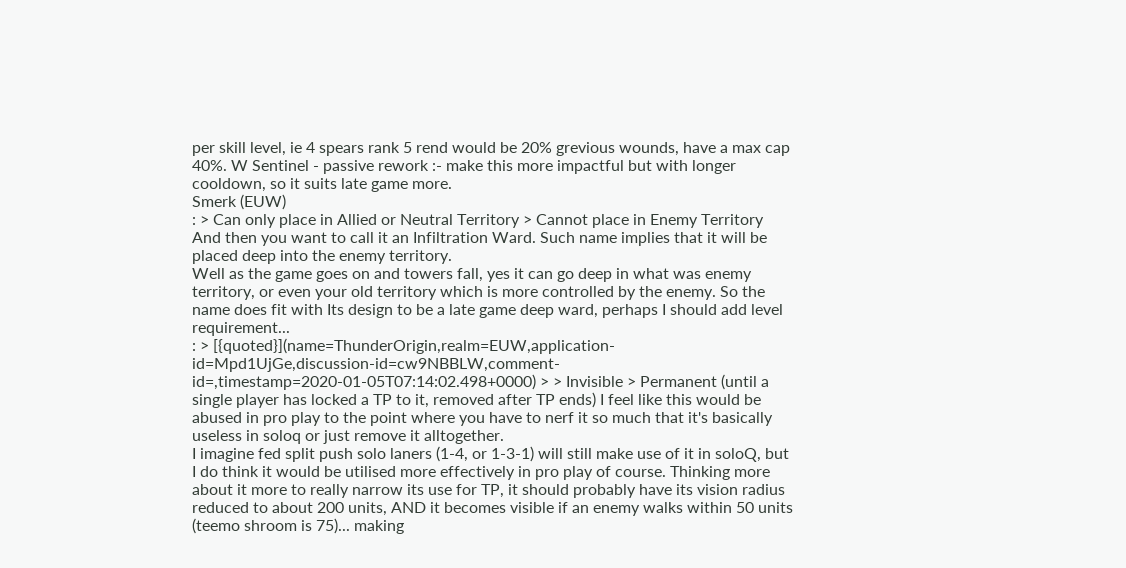per skill level, ie 4 spears rank 5 rend would be 20% grevious wounds, have a max cap 40%. W Sentinel - passive rework :- make this more impactful but with longer cooldown, so it suits late game more.
Smerk (EUW)
: > Can only place in Allied or Neutral Territory > Cannot place in Enemy Territory And then you want to call it an Infiltration Ward. Such name implies that it will be placed deep into the enemy territory.
Well as the game goes on and towers fall, yes it can go deep in what was enemy territory, or even your old territory which is more controlled by the enemy. So the name does fit with Its design to be a late game deep ward, perhaps I should add level requirement...
: > [{quoted}](name=ThunderOrigin,realm=EUW,application-id=Mpd1UjGe,discussion-id=cw9NBBLW,comment-id=,timestamp=2020-01-05T07:14:02.498+0000) > > Invisible > Permanent (until a single player has locked a TP to it, removed after TP ends) I feel like this would be abused in pro play to the point where you have to nerf it so much that it's basically useless in soloq or just remove it alltogether.
I imagine fed split push solo laners (1-4, or 1-3-1) will still make use of it in soloQ, but I do think it would be utilised more effectively in pro play of course. Thinking more about it more to really narrow its use for TP, it should probably have its vision radius reduced to about 200 units, AND it becomes visible if an enemy walks within 50 units (teemo shroom is 75)... making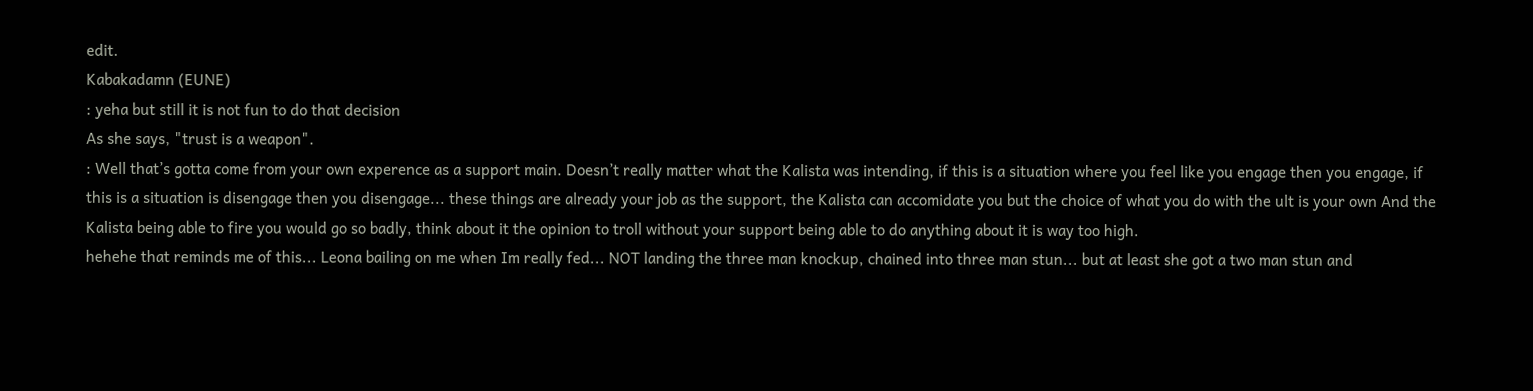edit.
Kabakadamn (EUNE)
: yeha but still it is not fun to do that decision
As she says, "trust is a weapon".
: Well that’s gotta come from your own experence as a support main. Doesn’t really matter what the Kalista was intending, if this is a situation where you feel like you engage then you engage, if this is a situation is disengage then you disengage... these things are already your job as the support, the Kalista can accomidate you but the choice of what you do with the ult is your own And the Kalista being able to fire you would go so badly, think about it the opinion to troll without your support being able to do anything about it is way too high.
hehehe that reminds me of this... Leona bailing on me when Im really fed... NOT landing the three man knockup, chained into three man stun... but at least she got a two man stun and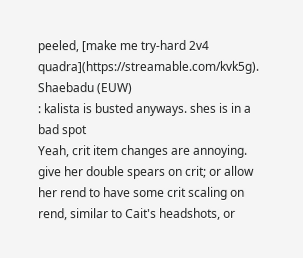peeled, [make me try-hard 2v4 quadra](https://streamable.com/kvk5g).
Shaebadu (EUW)
: kalista is busted anyways. shes is in a bad spot
Yeah, crit item changes are annoying. give her double spears on crit; or allow her rend to have some crit scaling on rend, similar to Cait's headshots, or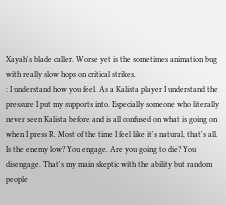Xayah's blade caller. Worse yet is the sometimes animation bug with really slow hops on critical strikes.
: I understand how you feel. As a Kalista player I understand the pressure I put my supports into. Especially someone who literally never seen Kalista before and is all confused on what is going on when I press R. Most of the time I feel like it's natural, that's all. Is the enemy low? You engage. Are you going to die? You disengage. That's my main skeptic with the ability but random people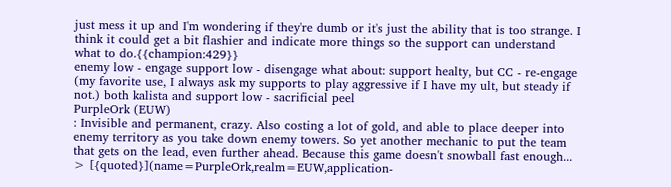just mess it up and I'm wondering if they're dumb or it's just the ability that is too strange. I think it could get a bit flashier and indicate more things so the support can understand what to do.{{champion:429}}
enemy low - engage support low - disengage what about: support healty, but CC - re-engage (my favorite use, I always ask my supports to play aggressive if I have my ult, but steady if not.) both kalista and support low - sacrificial peel
PurpleOrk (EUW)
: Invisible and permanent, crazy. Also costing a lot of gold, and able to place deeper into enemy territory as you take down enemy towers. So yet another mechanic to put the team that gets on the lead, even further ahead. Because this game doesn't snowball fast enough...
> [{quoted}](name=PurpleOrk,realm=EUW,application-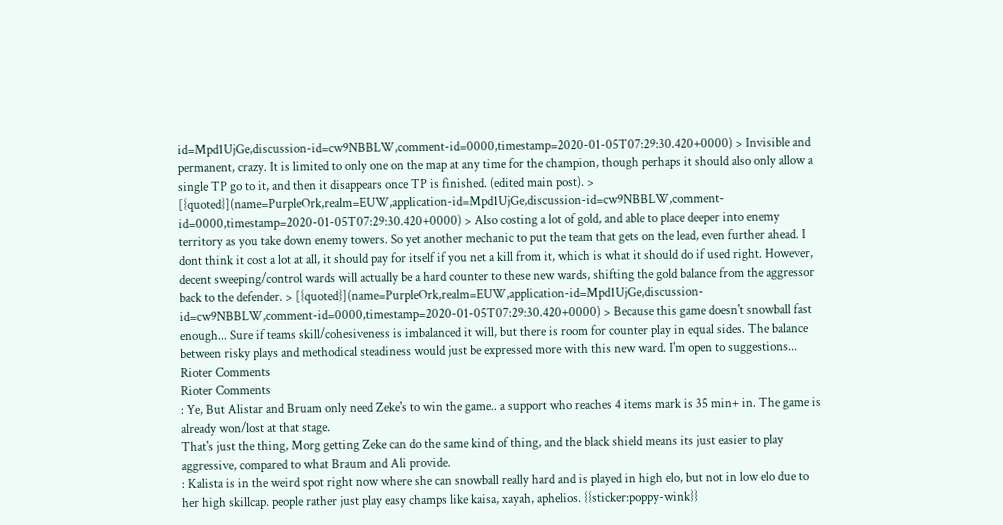id=Mpd1UjGe,discussion-id=cw9NBBLW,comment-id=0000,timestamp=2020-01-05T07:29:30.420+0000) > Invisible and permanent, crazy. It is limited to only one on the map at any time for the champion, though perhaps it should also only allow a single TP go to it, and then it disappears once TP is finished. (edited main post). > [{quoted}](name=PurpleOrk,realm=EUW,application-id=Mpd1UjGe,discussion-id=cw9NBBLW,comment-id=0000,timestamp=2020-01-05T07:29:30.420+0000) > Also costing a lot of gold, and able to place deeper into enemy territory as you take down enemy towers. So yet another mechanic to put the team that gets on the lead, even further ahead. I dont think it cost a lot at all, it should pay for itself if you net a kill from it, which is what it should do if used right. However, decent sweeping/control wards will actually be a hard counter to these new wards, shifting the gold balance from the aggressor back to the defender. > [{quoted}](name=PurpleOrk,realm=EUW,application-id=Mpd1UjGe,discussion-id=cw9NBBLW,comment-id=0000,timestamp=2020-01-05T07:29:30.420+0000) > Because this game doesn't snowball fast enough... Sure if teams skill/cohesiveness is imbalanced it will, but there is room for counter play in equal sides. The balance between risky plays and methodical steadiness would just be expressed more with this new ward. I'm open to suggestions...
Rioter Comments
Rioter Comments
: Ye, But Alistar and Bruam only need Zeke's to win the game.. a support who reaches 4 items mark is 35 min+ in. The game is already won/lost at that stage.
That's just the thing, Morg getting Zeke can do the same kind of thing, and the black shield means its just easier to play aggressive, compared to what Braum and Ali provide.
: Kalista is in the weird spot right now where she can snowball really hard and is played in high elo, but not in low elo due to her high skillcap. people rather just play easy champs like kaisa, xayah, aphelios. {{sticker:poppy-wink}}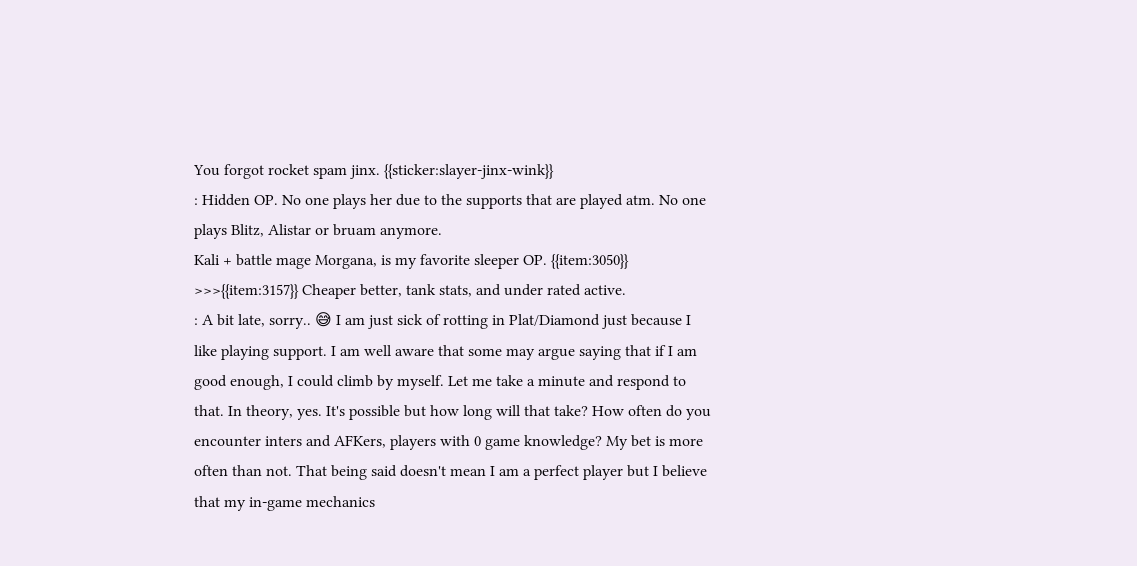You forgot rocket spam jinx. {{sticker:slayer-jinx-wink}}
: Hidden OP. No one plays her due to the supports that are played atm. No one plays Blitz, Alistar or bruam anymore.
Kali + battle mage Morgana, is my favorite sleeper OP. {{item:3050}} >>>{{item:3157}} Cheaper better, tank stats, and under rated active.
: A bit late, sorry.. 😅 I am just sick of rotting in Plat/Diamond just because I like playing support. I am well aware that some may argue saying that if I am good enough, I could climb by myself. Let me take a minute and respond to that. In theory, yes. It's possible but how long will that take? How often do you encounter inters and AFKers, players with 0 game knowledge? My bet is more often than not. That being said doesn't mean I am a perfect player but I believe that my in-game mechanics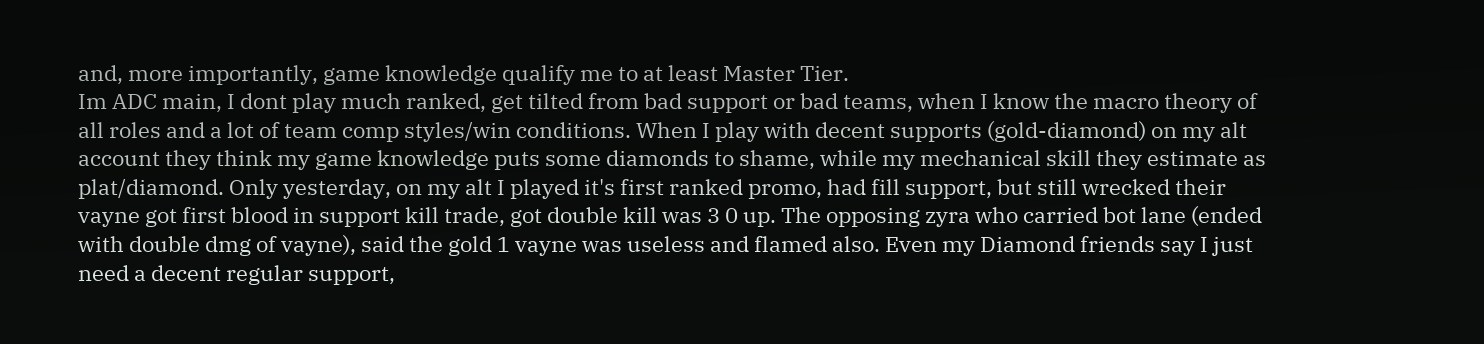and, more importantly, game knowledge qualify me to at least Master Tier.
Im ADC main, I dont play much ranked, get tilted from bad support or bad teams, when I know the macro theory of all roles and a lot of team comp styles/win conditions. When I play with decent supports (gold-diamond) on my alt account they think my game knowledge puts some diamonds to shame, while my mechanical skill they estimate as plat/diamond. Only yesterday, on my alt I played it's first ranked promo, had fill support, but still wrecked their vayne got first blood in support kill trade, got double kill was 3 0 up. The opposing zyra who carried bot lane (ended with double dmg of vayne), said the gold 1 vayne was useless and flamed also. Even my Diamond friends say I just need a decent regular support,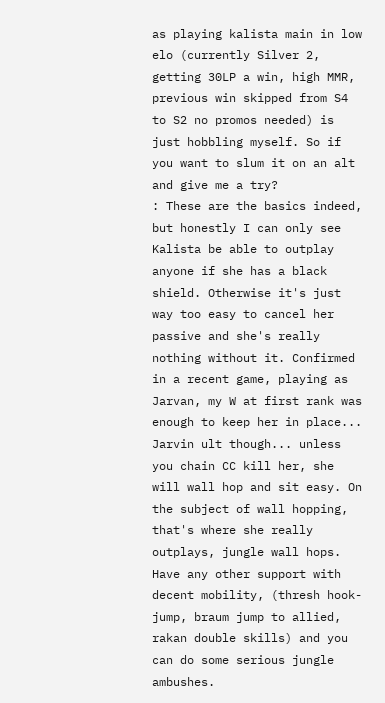as playing kalista main in low elo (currently Silver 2, getting 30LP a win, high MMR, previous win skipped from S4 to S2 no promos needed) is just hobbling myself. So if you want to slum it on an alt and give me a try?
: These are the basics indeed, but honestly I can only see Kalista be able to outplay anyone if she has a black shield. Otherwise it's just way too easy to cancel her passive and she's really nothing without it. Confirmed in a recent game, playing as Jarvan, my W at first rank was enough to keep her in place...
Jarvin ult though... unless you chain CC kill her, she will wall hop and sit easy. On the subject of wall hopping, that's where she really outplays, jungle wall hops. Have any other support with decent mobility, (thresh hook- jump, braum jump to allied, rakan double skills) and you can do some serious jungle ambushes.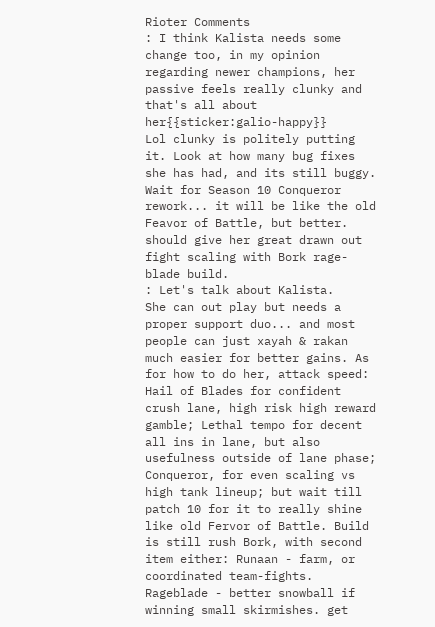Rioter Comments
: I think Kalista needs some change too, in my opinion regarding newer champions, her passive feels really clunky and that's all about her{{sticker:galio-happy}}
Lol clunky is politely putting it. Look at how many bug fixes she has had, and its still buggy.
Wait for Season 10 Conqueror rework... it will be like the old Feavor of Battle, but better. should give her great drawn out fight scaling with Bork rage-blade build.
: Let's talk about Kalista.
She can out play but needs a proper support duo... and most people can just xayah & rakan much easier for better gains. As for how to do her, attack speed: Hail of Blades for confident crush lane, high risk high reward gamble; Lethal tempo for decent all ins in lane, but also usefulness outside of lane phase; Conqueror, for even scaling vs high tank lineup; but wait till patch 10 for it to really shine like old Fervor of Battle. Build is still rush Bork, with second item either: Runaan - farm, or coordinated team-fights. Rageblade - better snowball if winning small skirmishes. get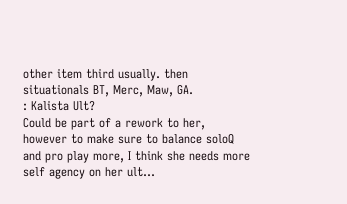other item third usually. then situationals BT, Merc, Maw, GA.
: Kalista Ult?
Could be part of a rework to her, however to make sure to balance soloQ and pro play more, I think she needs more self agency on her ult...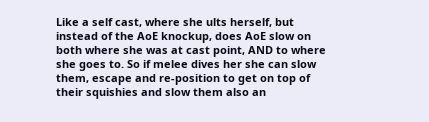Like a self cast, where she ults herself, but instead of the AoE knockup, does AoE slow on both where she was at cast point, AND to where she goes to. So if melee dives her she can slow them, escape and re-position to get on top of their squishies and slow them also an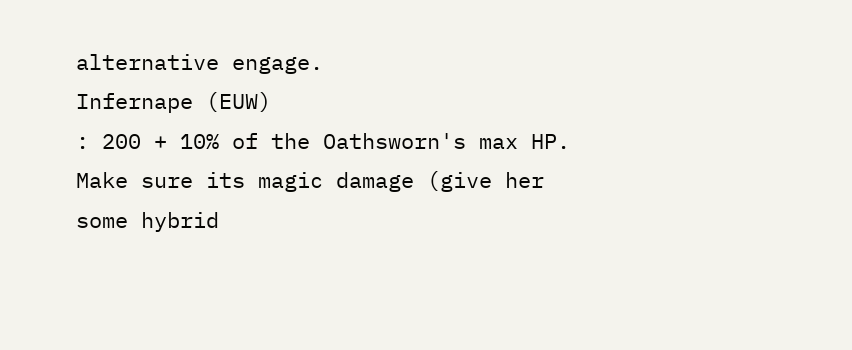alternative engage.
Infernape (EUW)
: 200 + 10% of the Oathsworn's max HP.
Make sure its magic damage (give her some hybrid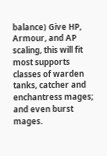balance) Give HP, Armour, and AP scaling, this will fit most supports classes of warden tanks, catcher and enchantress mages; and even burst mages.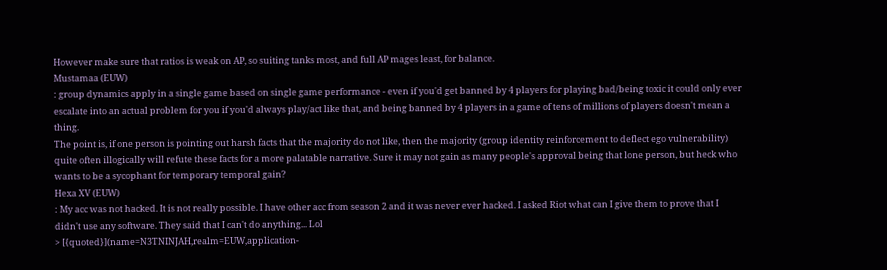However make sure that ratios is weak on AP, so suiting tanks most, and full AP mages least, for balance.
Mustamaa (EUW)
: group dynamics apply in a single game based on single game performance - even if you'd get banned by 4 players for playing bad/being toxic it could only ever escalate into an actual problem for you if you'd always play/act like that, and being banned by 4 players in a game of tens of millions of players doesn't mean a thing.
The point is, if one person is pointing out harsh facts that the majority do not like, then the majority (group identity reinforcement to deflect ego vulnerability) quite often illogically will refute these facts for a more palatable narrative. Sure it may not gain as many people's approval being that lone person, but heck who wants to be a sycophant for temporary temporal gain?
Hexa XV (EUW)
: My acc was not hacked. It is not really possible. I have other acc from season 2 and it was never ever hacked. I asked Riot what can I give them to prove that I didn't use any software. They said that I can't do anything... Lol
> [{quoted}](name=N3TNINJAH,realm=EUW,application-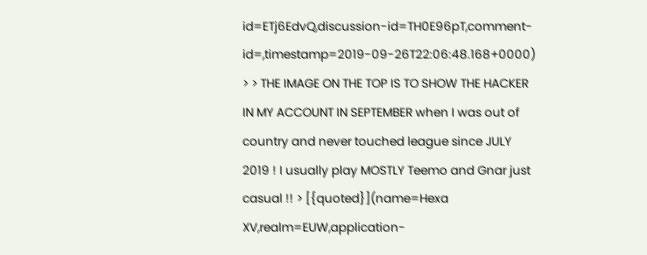id=ETj6EdvQ,discussion-id=TH0E96pT,comment-id=,timestamp=2019-09-26T22:06:48.168+0000) > > THE IMAGE ON THE TOP IS TO SHOW THE HACKER IN MY ACCOUNT IN SEPTEMBER when I was out of country and never touched league since JULY 2019 ! I usually play MOSTLY Teemo and Gnar just casual !! > [{quoted}](name=Hexa XV,realm=EUW,application-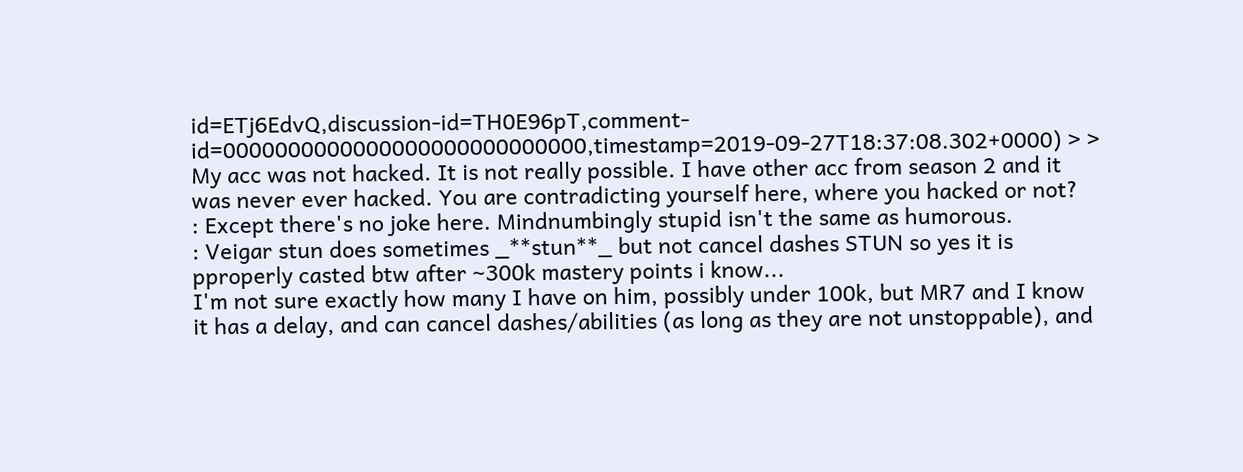id=ETj6EdvQ,discussion-id=TH0E96pT,comment-id=0000000000000000000000000000,timestamp=2019-09-27T18:37:08.302+0000) > > My acc was not hacked. It is not really possible. I have other acc from season 2 and it was never ever hacked. You are contradicting yourself here, where you hacked or not?
: Except there's no joke here. Mindnumbingly stupid isn't the same as humorous.
: Veigar stun does sometimes _**stun**_ but not cancel dashes STUN so yes it is pproperly casted btw after ~300k mastery points i know...
I'm not sure exactly how many I have on him, possibly under 100k, but MR7 and I know it has a delay, and can cancel dashes/abilities (as long as they are not unstoppable), and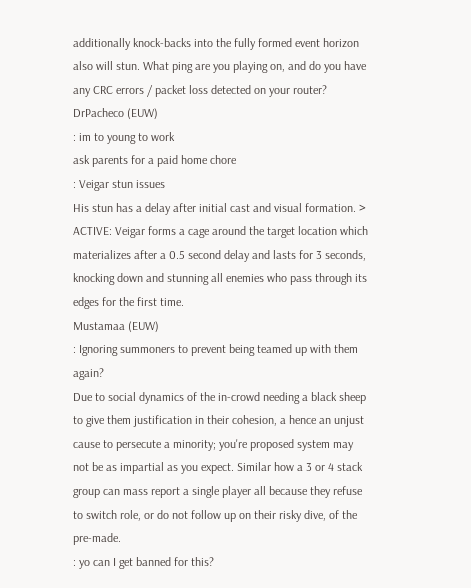additionally knock-backs into the fully formed event horizon also will stun. What ping are you playing on, and do you have any CRC errors / packet loss detected on your router?
DrPacheco (EUW)
: im to young to work
ask parents for a paid home chore
: Veigar stun issues
His stun has a delay after initial cast and visual formation. > ACTIVE: Veigar forms a cage around the target location which materializes after a 0.5 second delay and lasts for 3 seconds, knocking down and stunning all enemies who pass through its edges for the first time.
Mustamaa (EUW)
: Ignoring summoners to prevent being teamed up with them again?
Due to social dynamics of the in-crowd needing a black sheep to give them justification in their cohesion, a hence an unjust cause to persecute a minority; you're proposed system may not be as impartial as you expect. Similar how a 3 or 4 stack group can mass report a single player all because they refuse to switch role, or do not follow up on their risky dive, of the pre-made.
: yo can I get banned for this?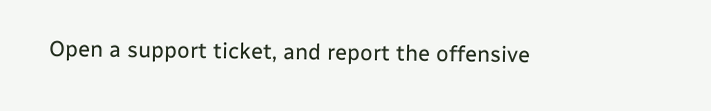Open a support ticket, and report the offensive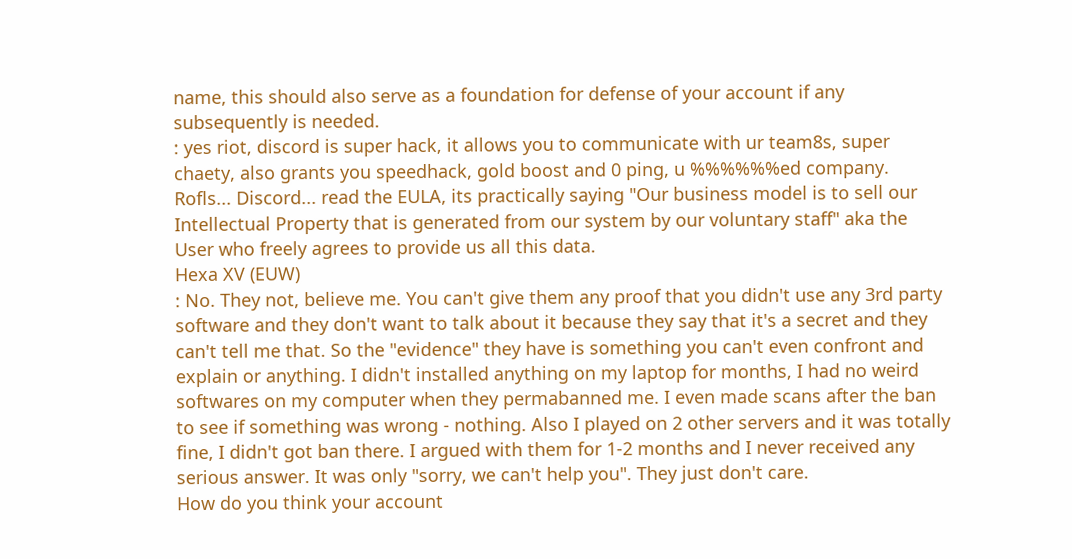name, this should also serve as a foundation for defense of your account if any subsequently is needed.
: yes riot, discord is super hack, it allows you to communicate with ur team8s, super chaety, also grants you speedhack, gold boost and 0 ping, u %%%%%%ed company.
Rofls... Discord... read the EULA, its practically saying "Our business model is to sell our Intellectual Property that is generated from our system by our voluntary staff" aka the User who freely agrees to provide us all this data.
Hexa XV (EUW)
: No. They not, believe me. You can't give them any proof that you didn't use any 3rd party software and they don't want to talk about it because they say that it's a secret and they can't tell me that. So the "evidence" they have is something you can't even confront and explain or anything. I didn't installed anything on my laptop for months, I had no weird softwares on my computer when they permabanned me. I even made scans after the ban to see if something was wrong - nothing. Also I played on 2 other servers and it was totally fine, I didn't got ban there. I argued with them for 1-2 months and I never received any serious answer. It was only "sorry, we can't help you". They just don't care.
How do you think your account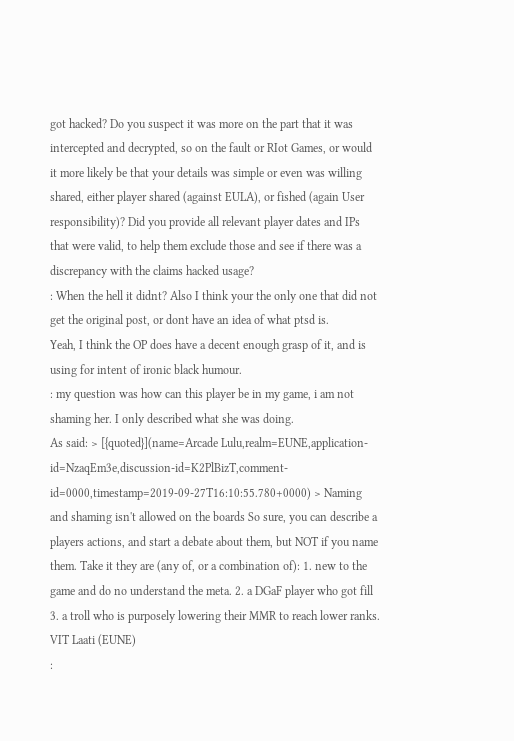got hacked? Do you suspect it was more on the part that it was intercepted and decrypted, so on the fault or RIot Games, or would it more likely be that your details was simple or even was willing shared, either player shared (against EULA), or fished (again User responsibility)? Did you provide all relevant player dates and IPs that were valid, to help them exclude those and see if there was a discrepancy with the claims hacked usage?
: When the hell it didnt? Also I think your the only one that did not get the original post, or dont have an idea of what ptsd is.
Yeah, I think the OP does have a decent enough grasp of it, and is using for intent of ironic black humour.
: my question was how can this player be in my game, i am not shaming her. I only described what she was doing.
As said: > [{quoted}](name=Arcade Lulu,realm=EUNE,application-id=NzaqEm3e,discussion-id=K2PlBizT,comment-id=0000,timestamp=2019-09-27T16:10:55.780+0000) > Naming and shaming isn't allowed on the boards So sure, you can describe a players actions, and start a debate about them, but NOT if you name them. Take it they are (any of, or a combination of): 1. new to the game and do no understand the meta. 2. a DGaF player who got fill 3. a troll who is purposely lowering their MMR to reach lower ranks.
VIT Laati (EUNE)
: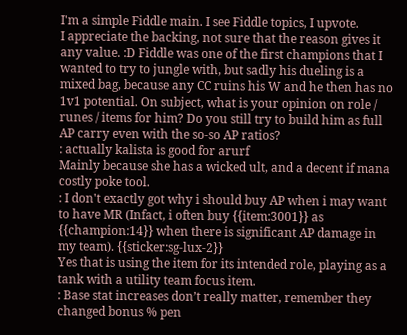I'm a simple Fiddle main. I see Fiddle topics, I upvote.
I appreciate the backing, not sure that the reason gives it any value. :D Fiddle was one of the first champions that I wanted to try to jungle with, but sadly his dueling is a mixed bag, because any CC ruins his W and he then has no 1v1 potential. On subject, what is your opinion on role / runes / items for him? Do you still try to build him as full AP carry even with the so-so AP ratios?
: actually kalista is good for arurf
Mainly because she has a wicked ult, and a decent if mana costly poke tool.
: I don't exactly got why i should buy AP when i may want to have MR (Infact, i often buy {{item:3001}} as {{champion:14}} when there is significant AP damage in my team). {{sticker:sg-lux-2}}
Yes that is using the item for its intended role, playing as a tank with a utility team focus item.
: Base stat increases don’t really matter, remember they changed bonus % pen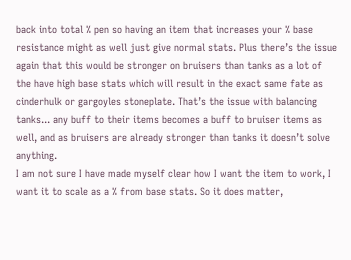back into total % pen so having an item that increases your % base resistance might as well just give normal stats. Plus there’s the issue again that this would be stronger on bruisers than tanks as a lot of the have high base stats which will result in the exact same fate as cinderhulk or gargoyles stoneplate. That’s the issue with balancing tanks... any buff to their items becomes a buff to bruiser items as well, and as bruisers are already stronger than tanks it doesn’t solve anything.
I am not sure I have made myself clear how I want the item to work, I want it to scale as a % from base stats. So it does matter,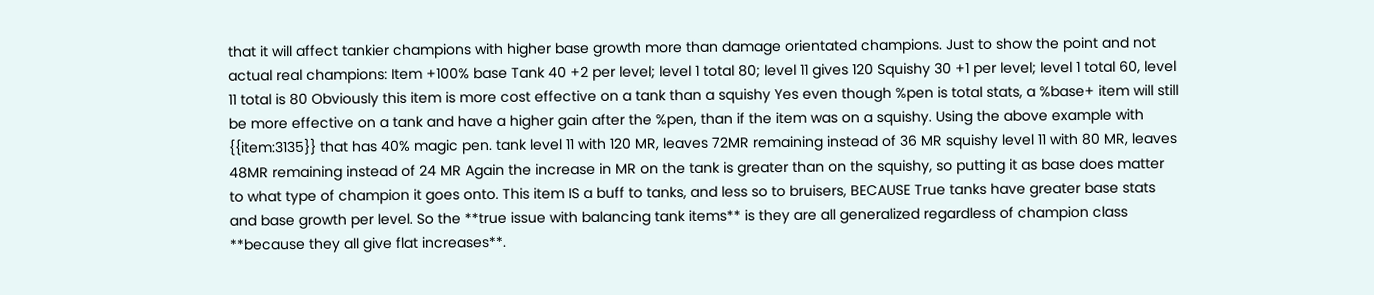that it will affect tankier champions with higher base growth more than damage orientated champions. Just to show the point and not actual real champions: Item +100% base Tank 40 +2 per level; level 1 total 80; level 11 gives 120 Squishy 30 +1 per level; level 1 total 60, level 11 total is 80 Obviously this item is more cost effective on a tank than a squishy Yes even though %pen is total stats, a %base+ item will still be more effective on a tank and have a higher gain after the %pen, than if the item was on a squishy. Using the above example with {{item:3135}} that has 40% magic pen. tank level 11 with 120 MR, leaves 72MR remaining instead of 36 MR squishy level 11 with 80 MR, leaves 48MR remaining instead of 24 MR Again the increase in MR on the tank is greater than on the squishy, so putting it as base does matter to what type of champion it goes onto. This item IS a buff to tanks, and less so to bruisers, BECAUSE True tanks have greater base stats and base growth per level. So the **true issue with balancing tank items** is they are all generalized regardless of champion class **because they all give flat increases**.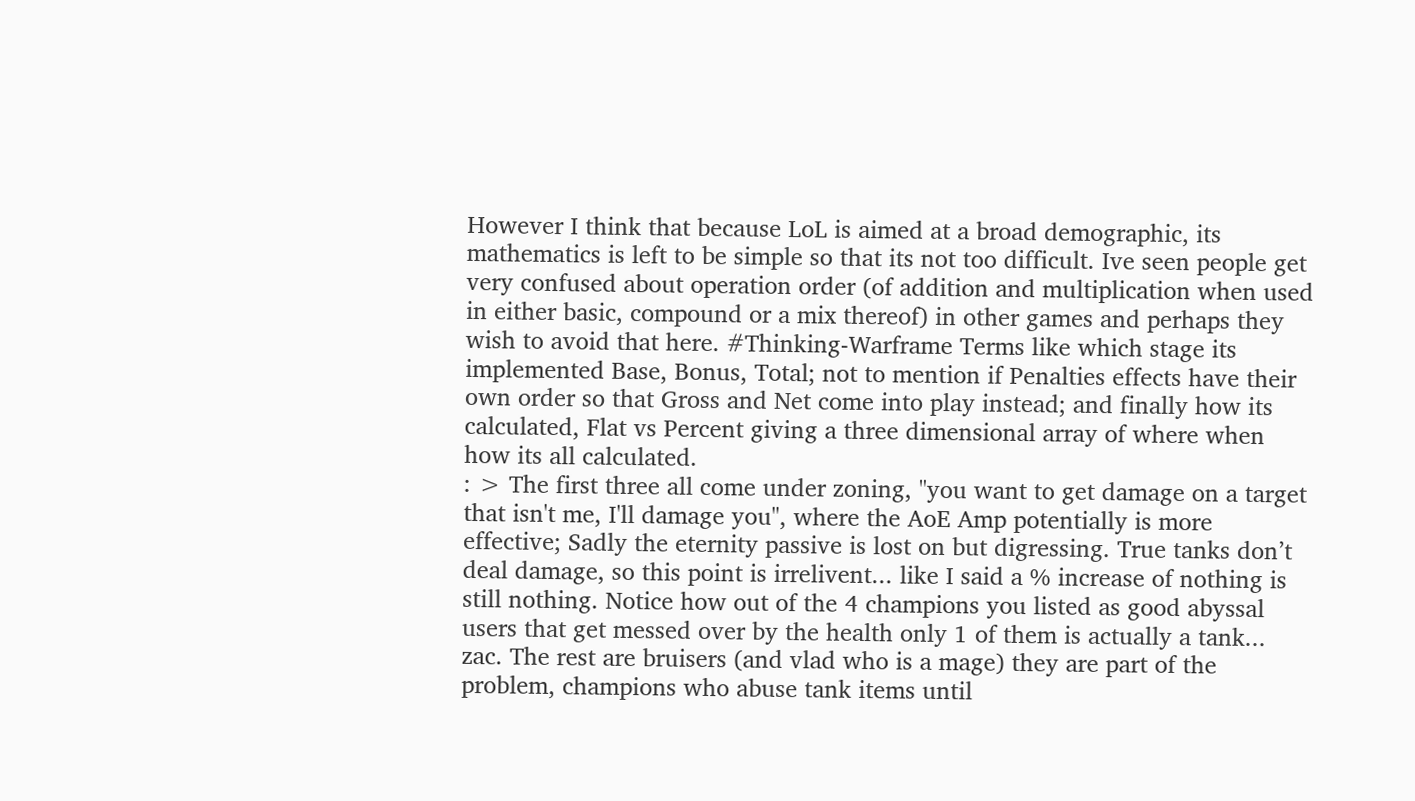However I think that because LoL is aimed at a broad demographic, its mathematics is left to be simple so that its not too difficult. Ive seen people get very confused about operation order (of addition and multiplication when used in either basic, compound or a mix thereof) in other games and perhaps they wish to avoid that here. #Thinking-Warframe Terms like which stage its implemented Base, Bonus, Total; not to mention if Penalties effects have their own order so that Gross and Net come into play instead; and finally how its calculated, Flat vs Percent giving a three dimensional array of where when how its all calculated.
: > The first three all come under zoning, "you want to get damage on a target that isn't me, I'll damage you", where the AoE Amp potentially is more effective; Sadly the eternity passive is lost on but digressing. True tanks don’t deal damage, so this point is irrelivent... like I said a % increase of nothing is still nothing. Notice how out of the 4 champions you listed as good abyssal users that get messed over by the health only 1 of them is actually a tank... zac. The rest are bruisers (and vlad who is a mage) they are part of the problem, champions who abuse tank items until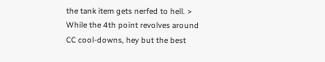the tank item gets nerfed to hell. > While the 4th point revolves around CC cool-downs, hey but the best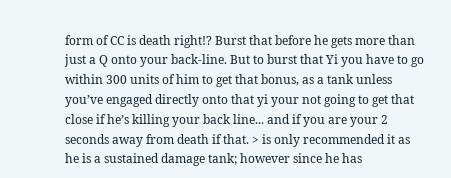form of CC is death right!? Burst that before he gets more than just a Q onto your back-line. But to burst that Yi you have to go within 300 units of him to get that bonus, as a tank unless you’ve engaged directly onto that yi your not going to get that close if he’s killing your back line... and if you are your 2 seconds away from death if that. > is only recommended it as he is a sustained damage tank; however since he has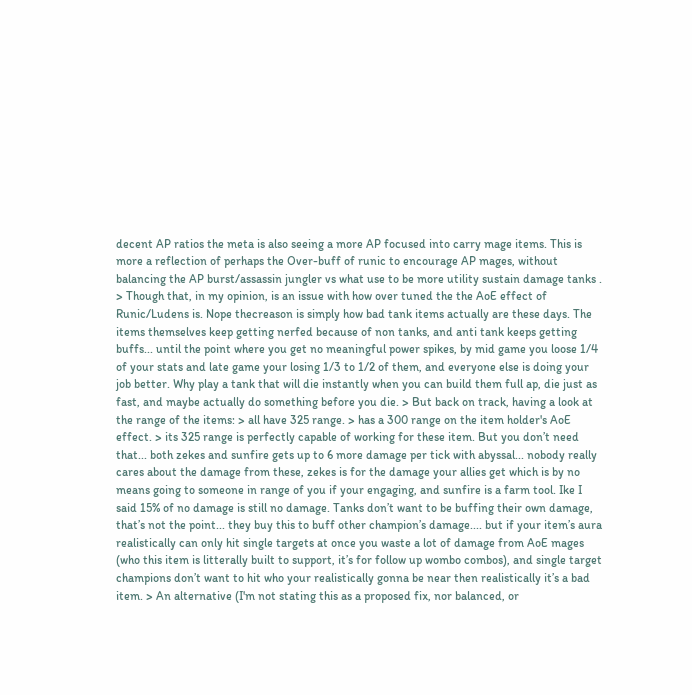decent AP ratios the meta is also seeing a more AP focused into carry mage items. This is more a reflection of perhaps the Over-buff of runic to encourage AP mages, without balancing the AP burst/assassin jungler vs what use to be more utility sustain damage tanks . > Though that, in my opinion, is an issue with how over tuned the the AoE effect of Runic/Ludens is. Nope thecreason is simply how bad tank items actually are these days. The items themselves keep getting nerfed because of non tanks, and anti tank keeps getting buffs... until the point where you get no meaningful power spikes, by mid game you loose 1/4 of your stats and late game your losing 1/3 to 1/2 of them, and everyone else is doing your job better. Why play a tank that will die instantly when you can build them full ap, die just as fast, and maybe actually do something before you die. > But back on track, having a look at the range of the items: > all have 325 range. > has a 300 range on the item holder's AoE effect. > its 325 range is perfectly capable of working for these item. But you don’t need that... both zekes and sunfire gets up to 6 more damage per tick with abyssal... nobody really cares about the damage from these, zekes is for the damage your allies get which is by no means going to someone in range of you if your engaging, and sunfire is a farm tool. Ike I said 15% of no damage is still no damage. Tanks don’t want to be buffing their own damage, that’s not the point... they buy this to buff other champion’s damage.... but if your item’s aura realistically can only hit single targets at once you waste a lot of damage from AoE mages (who this item is litterally built to support, it’s for follow up wombo combos), and single target champions don’t want to hit who your realistically gonna be near then realistically it’s a bad item. > An alternative (I'm not stating this as a proposed fix, nor balanced, or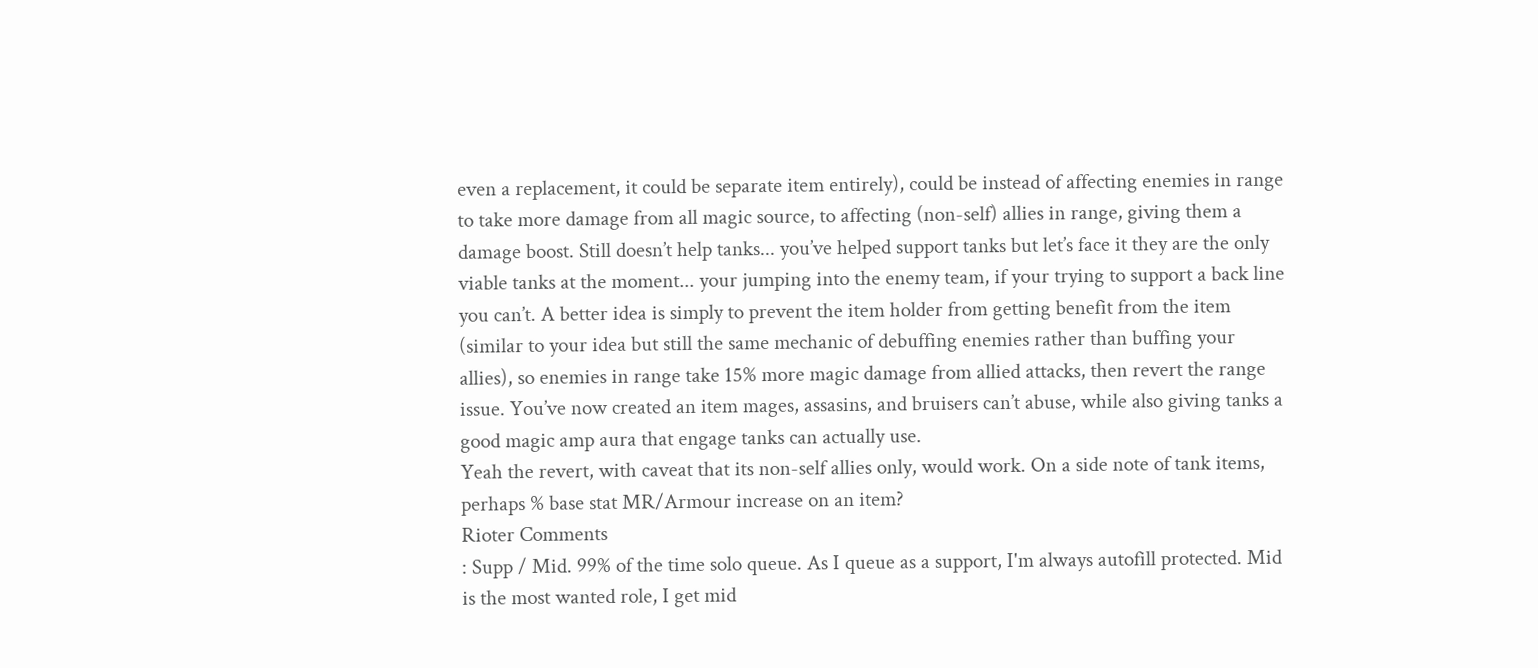even a replacement, it could be separate item entirely), could be instead of affecting enemies in range to take more damage from all magic source, to affecting (non-self) allies in range, giving them a damage boost. Still doesn’t help tanks... you’ve helped support tanks but let’s face it they are the only viable tanks at the moment... your jumping into the enemy team, if your trying to support a back line you can’t. A better idea is simply to prevent the item holder from getting benefit from the item (similar to your idea but still the same mechanic of debuffing enemies rather than buffing your allies), so enemies in range take 15% more magic damage from allied attacks, then revert the range issue. You’ve now created an item mages, assasins, and bruisers can’t abuse, while also giving tanks a good magic amp aura that engage tanks can actually use.
Yeah the revert, with caveat that its non-self allies only, would work. On a side note of tank items, perhaps % base stat MR/Armour increase on an item?
Rioter Comments
: Supp / Mid. 99% of the time solo queue. As I queue as a support, I'm always autofill protected. Mid is the most wanted role, I get mid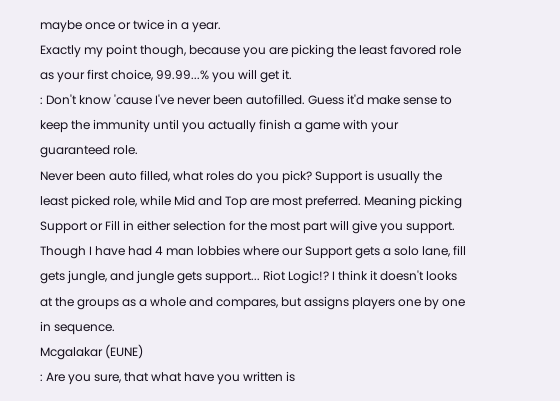maybe once or twice in a year.
Exactly my point though, because you are picking the least favored role as your first choice, 99.99...% you will get it.
: Don't know 'cause I've never been autofilled. Guess it'd make sense to keep the immunity until you actually finish a game with your guaranteed role.
Never been auto filled, what roles do you pick? Support is usually the least picked role, while Mid and Top are most preferred. Meaning picking Support or Fill in either selection for the most part will give you support. Though I have had 4 man lobbies where our Support gets a solo lane, fill gets jungle, and jungle gets support... Riot Logic!? I think it doesn't looks at the groups as a whole and compares, but assigns players one by one in sequence.
Mcgalakar (EUNE)
: Are you sure, that what have you written is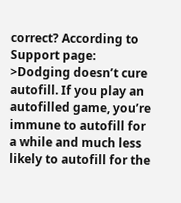correct? According to Support page: >Dodging doesn’t cure autofill. If you play an autofilled game, you’re immune to autofill for a while and much less likely to autofill for the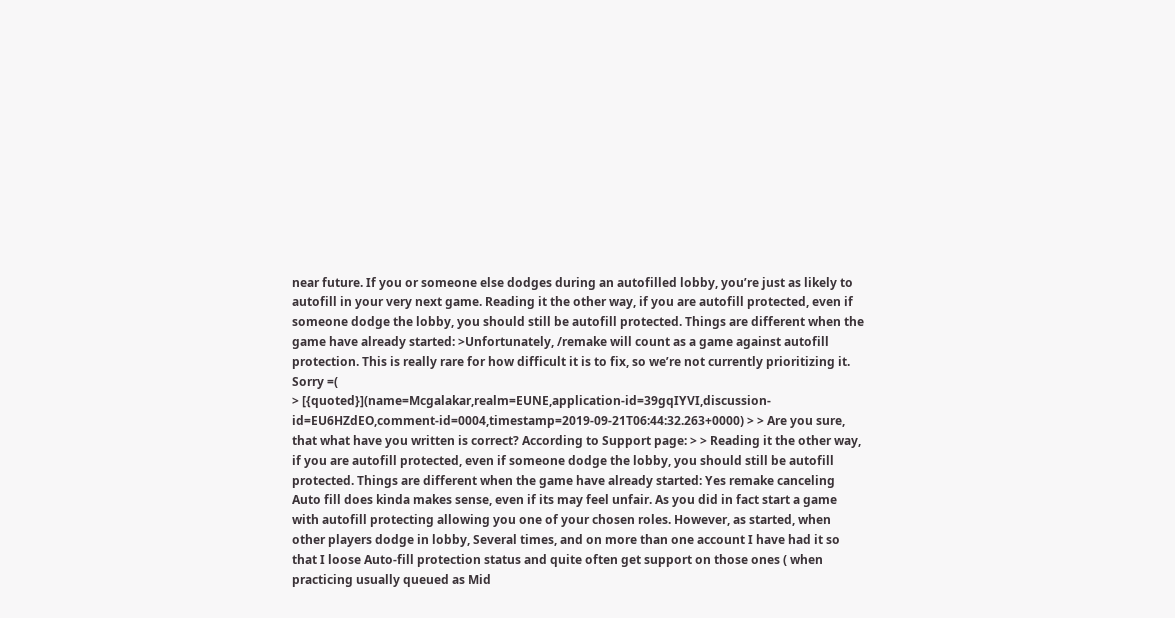near future. If you or someone else dodges during an autofilled lobby, you’re just as likely to autofill in your very next game. Reading it the other way, if you are autofill protected, even if someone dodge the lobby, you should still be autofill protected. Things are different when the game have already started: >Unfortunately, /remake will count as a game against autofill protection. This is really rare for how difficult it is to fix, so we’re not currently prioritizing it. Sorry =(
> [{quoted}](name=Mcgalakar,realm=EUNE,application-id=39gqIYVI,discussion-id=EU6HZdEO,comment-id=0004,timestamp=2019-09-21T06:44:32.263+0000) > > Are you sure, that what have you written is correct? According to Support page: > > Reading it the other way, if you are autofill protected, even if someone dodge the lobby, you should still be autofill protected. Things are different when the game have already started: Yes remake canceling Auto fill does kinda makes sense, even if its may feel unfair. As you did in fact start a game with autofill protecting allowing you one of your chosen roles. However, as started, when other players dodge in lobby, Several times, and on more than one account I have had it so that I loose Auto-fill protection status and quite often get support on those ones ( when practicing usually queued as Mid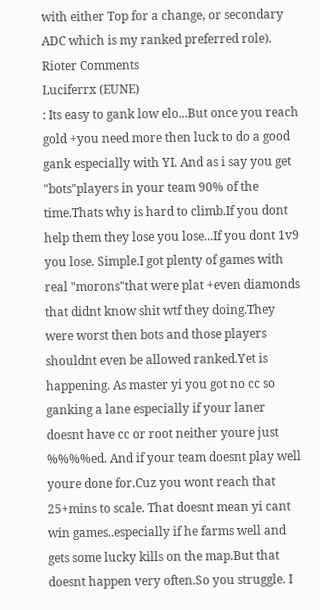with either Top for a change, or secondary ADC which is my ranked preferred role).
Rioter Comments
Luciferrx (EUNE)
: Its easy to gank low elo...But once you reach gold +you need more then luck to do a good gank especially with YI. And as i say you get "bots"players in your team 90% of the time.Thats why is hard to climb.If you dont help them they lose you lose...If you dont 1v9 you lose. Simple.I got plenty of games with real "morons"that were plat +even diamonds that didnt know shit wtf they doing.They were worst then bots and those players shouldnt even be allowed ranked.Yet is happening. As master yi you got no cc so ganking a lane especially if your laner doesnt have cc or root neither youre just %%%%ed. And if your team doesnt play well youre done for.Cuz you wont reach that 25+mins to scale. That doesnt mean yi cant win games..especially if he farms well and gets some lucky kills on the map.But that doesnt happen very often.So you struggle. I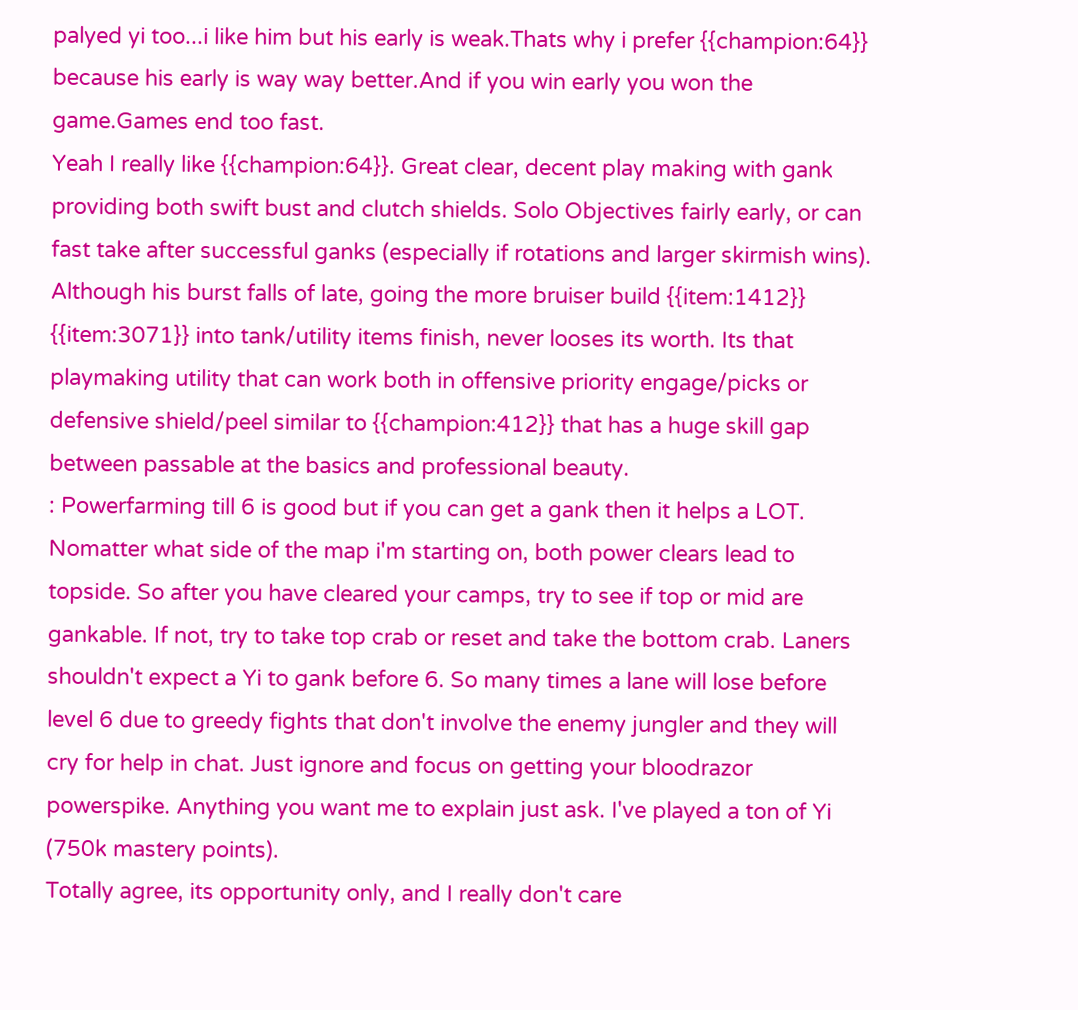palyed yi too...i like him but his early is weak.Thats why i prefer {{champion:64}} because his early is way way better.And if you win early you won the game.Games end too fast.
Yeah I really like {{champion:64}}. Great clear, decent play making with gank providing both swift bust and clutch shields. Solo Objectives fairly early, or can fast take after successful ganks (especially if rotations and larger skirmish wins). Although his burst falls of late, going the more bruiser build {{item:1412}} {{item:3071}} into tank/utility items finish, never looses its worth. Its that playmaking utility that can work both in offensive priority engage/picks or defensive shield/peel similar to {{champion:412}} that has a huge skill gap between passable at the basics and professional beauty.
: Powerfarming till 6 is good but if you can get a gank then it helps a LOT. Nomatter what side of the map i'm starting on, both power clears lead to topside. So after you have cleared your camps, try to see if top or mid are gankable. If not, try to take top crab or reset and take the bottom crab. Laners shouldn't expect a Yi to gank before 6. So many times a lane will lose before level 6 due to greedy fights that don't involve the enemy jungler and they will cry for help in chat. Just ignore and focus on getting your bloodrazor powerspike. Anything you want me to explain just ask. I've played a ton of Yi (750k mastery points).
Totally agree, its opportunity only, and I really don't care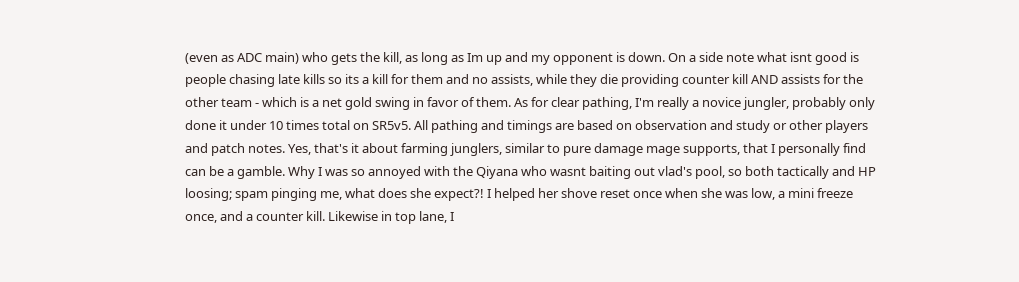(even as ADC main) who gets the kill, as long as Im up and my opponent is down. On a side note what isnt good is people chasing late kills so its a kill for them and no assists, while they die providing counter kill AND assists for the other team - which is a net gold swing in favor of them. As for clear pathing, I'm really a novice jungler, probably only done it under 10 times total on SR5v5. All pathing and timings are based on observation and study or other players and patch notes. Yes, that's it about farming junglers, similar to pure damage mage supports, that I personally find can be a gamble. Why I was so annoyed with the Qiyana who wasnt baiting out vlad's pool, so both tactically and HP loosing; spam pinging me, what does she expect?! I helped her shove reset once when she was low, a mini freeze once, and a counter kill. Likewise in top lane, I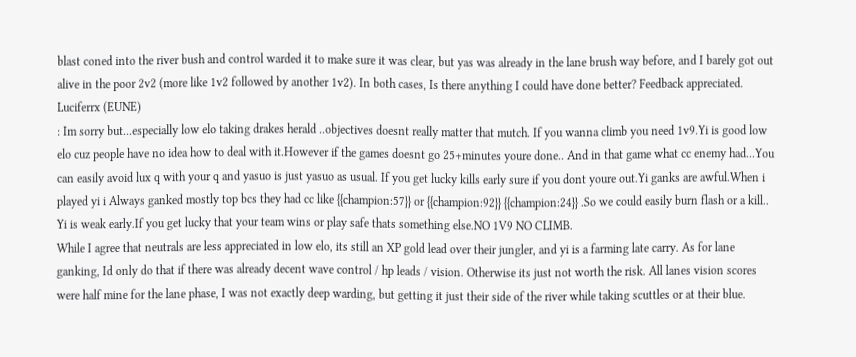blast coned into the river bush and control warded it to make sure it was clear, but yas was already in the lane brush way before, and I barely got out alive in the poor 2v2 (more like 1v2 followed by another 1v2). In both cases, Is there anything I could have done better? Feedback appreciated.
Luciferrx (EUNE)
: Im sorry but...especially low elo taking drakes herald ..objectives doesnt really matter that mutch. If you wanna climb you need 1v9.Yi is good low elo cuz people have no idea how to deal with it.However if the games doesnt go 25+minutes youre done.. And in that game what cc enemy had...You can easily avoid lux q with your q and yasuo is just yasuo as usual. If you get lucky kills early sure if you dont youre out.Yi ganks are awful.When i played yi i Always ganked mostly top bcs they had cc like {{champion:57}} or {{champion:92}} {{champion:24}} .So we could easily burn flash or a kill.. Yi is weak early.If you get lucky that your team wins or play safe thats something else.NO 1V9 NO CLIMB.
While I agree that neutrals are less appreciated in low elo, its still an XP gold lead over their jungler, and yi is a farming late carry. As for lane ganking, Id only do that if there was already decent wave control / hp leads / vision. Otherwise its just not worth the risk. All lanes vision scores were half mine for the lane phase, I was not exactly deep warding, but getting it just their side of the river while taking scuttles or at their blue.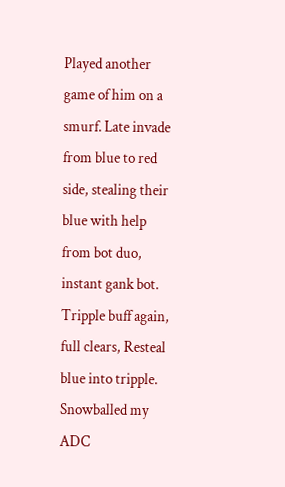Played another game of him on a smurf. Late invade from blue to red side, stealing their blue with help from bot duo, instant gank bot. Tripple buff again, full clears, Resteal blue into tripple. Snowballed my ADC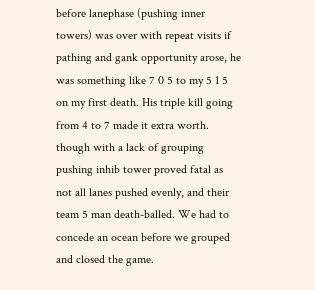before lanephase (pushing inner towers) was over with repeat visits if pathing and gank opportunity arose, he was something like 7 0 5 to my 5 1 5 on my first death. His triple kill going from 4 to 7 made it extra worth. though with a lack of grouping pushing inhib tower proved fatal as not all lanes pushed evenly, and their team 5 man death-balled. We had to concede an ocean before we grouped and closed the game.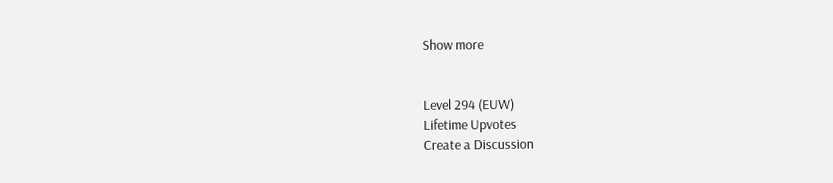Show more


Level 294 (EUW)
Lifetime Upvotes
Create a Discussion